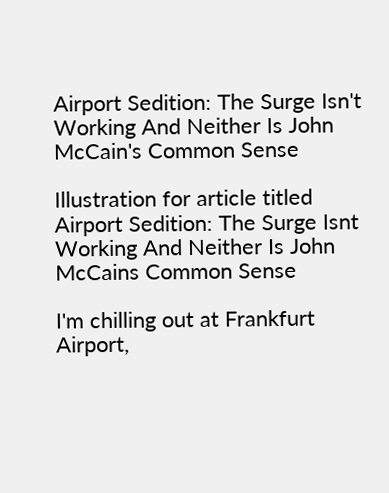Airport Sedition: The Surge Isn't Working And Neither Is John McCain's Common Sense

Illustration for article titled Airport Sedition: The Surge Isnt Working And Neither Is John McCains Common Sense

I'm chilling out at Frankfurt Airport,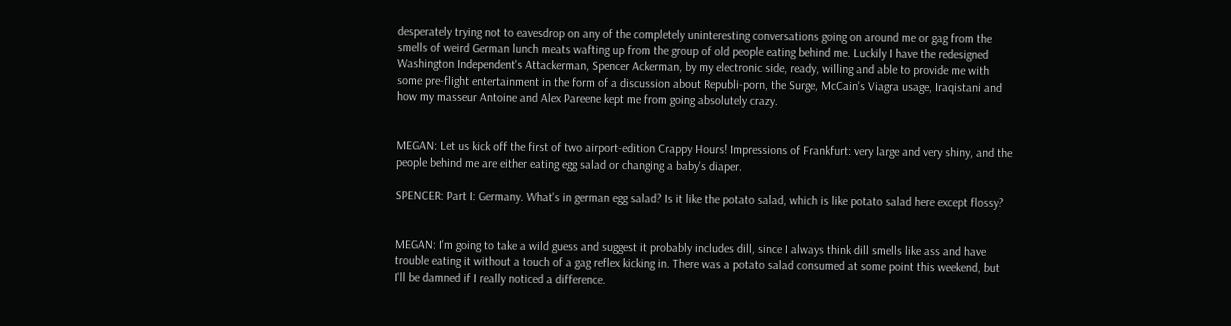desperately trying not to eavesdrop on any of the completely uninteresting conversations going on around me or gag from the smells of weird German lunch meats wafting up from the group of old people eating behind me. Luckily I have the redesigned Washington Independent's Attackerman, Spencer Ackerman, by my electronic side, ready, willing and able to provide me with some pre-flight entertainment in the form of a discussion about Republi-porn, the Surge, McCain's Viagra usage, Iraqistani and how my masseur Antoine and Alex Pareene kept me from going absolutely crazy.


MEGAN: Let us kick off the first of two airport-edition Crappy Hours! Impressions of Frankfurt: very large and very shiny, and the people behind me are either eating egg salad or changing a baby's diaper.

SPENCER: Part I: Germany. What's in german egg salad? Is it like the potato salad, which is like potato salad here except flossy?


MEGAN: I'm going to take a wild guess and suggest it probably includes dill, since I always think dill smells like ass and have trouble eating it without a touch of a gag reflex kicking in. There was a potato salad consumed at some point this weekend, but I'll be damned if I really noticed a difference.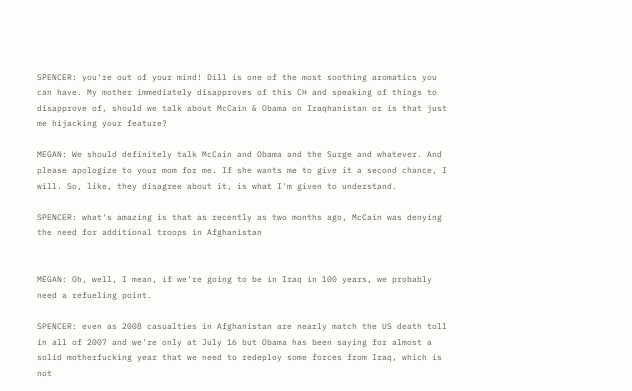SPENCER: you're out of your mind! Dill is one of the most soothing aromatics you can have. My mother immediately disapproves of this CH and speaking of things to disapprove of, should we talk about McCain & Obama on Iraqhanistan or is that just me hijacking your feature?

MEGAN: We should definitely talk McCain and Obama and the Surge and whatever. And please apologize to your mom for me. If she wants me to give it a second chance, I will. So, like, they disagree about it, is what I'm given to understand.

SPENCER: what's amazing is that as recently as two months ago, McCain was denying the need for additional troops in Afghanistan


MEGAN: Oh, well, I mean, if we're going to be in Iraq in 100 years, we probably need a refueling point.

SPENCER: even as 2008 casualties in Afghanistan are nearly match the US death toll in all of 2007 and we're only at July 16 but Obama has been saying for almost a solid motherfucking year that we need to redeploy some forces from Iraq, which is not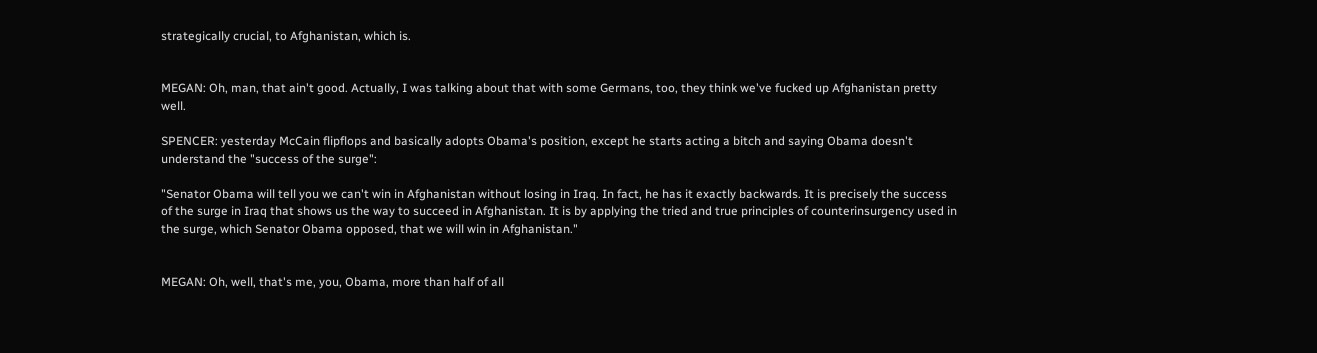strategically crucial, to Afghanistan, which is.


MEGAN: Oh, man, that ain't good. Actually, I was talking about that with some Germans, too, they think we've fucked up Afghanistan pretty well.

SPENCER: yesterday McCain flipflops and basically adopts Obama's position, except he starts acting a bitch and saying Obama doesn't understand the "success of the surge":

"Senator Obama will tell you we can't win in Afghanistan without losing in Iraq. In fact, he has it exactly backwards. It is precisely the success of the surge in Iraq that shows us the way to succeed in Afghanistan. It is by applying the tried and true principles of counterinsurgency used in the surge, which Senator Obama opposed, that we will win in Afghanistan."


MEGAN: Oh, well, that's me, you, Obama, more than half of all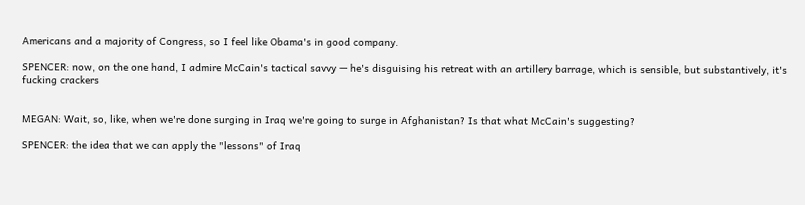Americans and a majority of Congress, so I feel like Obama's in good company.

SPENCER: now, on the one hand, I admire McCain's tactical savvy — he's disguising his retreat with an artillery barrage, which is sensible, but substantively, it's fucking crackers


MEGAN: Wait, so, like, when we're done surging in Iraq we're going to surge in Afghanistan? Is that what McCain's suggesting?

SPENCER: the idea that we can apply the "lessons" of Iraq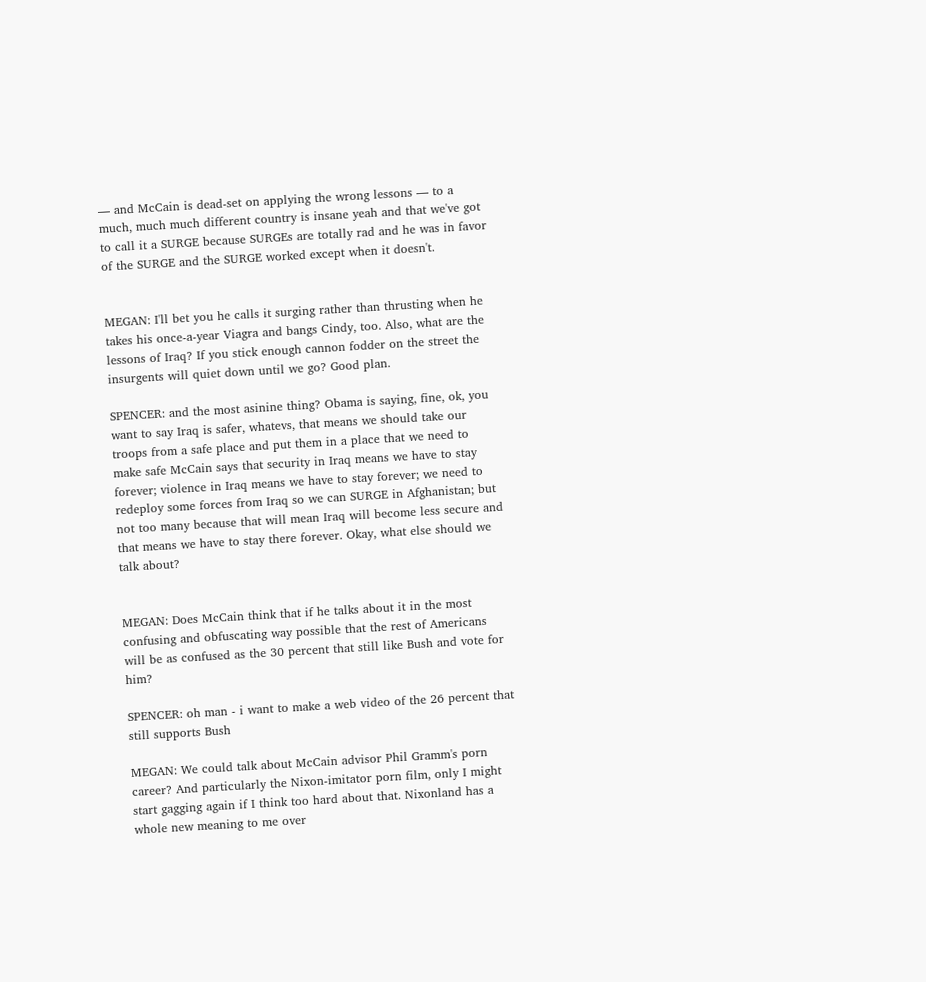— and McCain is dead-set on applying the wrong lessons — to a much, much much different country is insane yeah and that we've got to call it a SURGE because SURGEs are totally rad and he was in favor of the SURGE and the SURGE worked except when it doesn't.


MEGAN: I'll bet you he calls it surging rather than thrusting when he takes his once-a-year Viagra and bangs Cindy, too. Also, what are the lessons of Iraq? If you stick enough cannon fodder on the street the insurgents will quiet down until we go? Good plan.

SPENCER: and the most asinine thing? Obama is saying, fine, ok, you want to say Iraq is safer, whatevs, that means we should take our troops from a safe place and put them in a place that we need to make safe McCain says that security in Iraq means we have to stay forever; violence in Iraq means we have to stay forever; we need to redeploy some forces from Iraq so we can SURGE in Afghanistan; but not too many because that will mean Iraq will become less secure and that means we have to stay there forever. Okay, what else should we talk about?


MEGAN: Does McCain think that if he talks about it in the most confusing and obfuscating way possible that the rest of Americans will be as confused as the 30 percent that still like Bush and vote for him?

SPENCER: oh man - i want to make a web video of the 26 percent that still supports Bush

MEGAN: We could talk about McCain advisor Phil Gramm's porn career? And particularly the Nixon-imitator porn film, only I might start gagging again if I think too hard about that. Nixonland has a whole new meaning to me over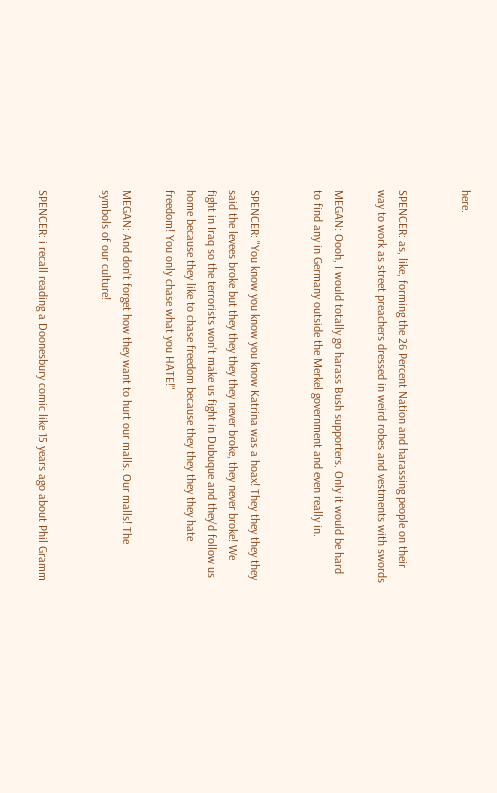here.


SPENCER: as, like, forming the 26 Percent Nation and harassing people on their way to work as street preachers dressed in weird robes and vestments with swords

MEGAN: Oooh, I would totally go harass Bush supporters. Only it would be hard to find any in Germany outside the Merkel government and even really in.


SPENCER: "You know you know you know Katrina was a hoax! They they they they said the levees broke but they they they they never broke, they never broke! We fight in Iraq so the terrorists won't make us fight in Dubuque and they'd follow us home because they like to chase freedom because they they they they hate freedom! You only chase what you HATE!"

MEGAN: And don't forget how they want to hurt our malls. Our malls! The symbols of our culture!


SPENCER: i recall reading a Doonesbury comic like 15 years ago about Phil Gramm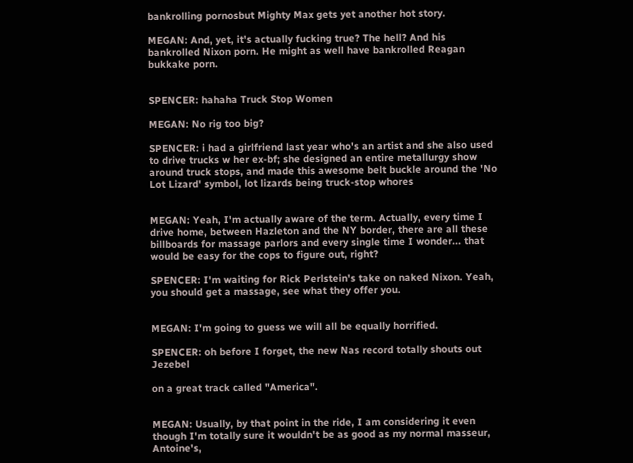bankrolling pornosbut Mighty Max gets yet another hot story.

MEGAN: And, yet, it's actually fucking true? The hell? And his bankrolled Nixon porn. He might as well have bankrolled Reagan bukkake porn.


SPENCER: hahaha Truck Stop Women

MEGAN: No rig too big?

SPENCER: i had a girlfriend last year who's an artist and she also used to drive trucks w her ex-bf; she designed an entire metallurgy show around truck stops, and made this awesome belt buckle around the 'No Lot Lizard' symbol, lot lizards being truck-stop whores


MEGAN: Yeah, I'm actually aware of the term. Actually, every time I drive home, between Hazleton and the NY border, there are all these billboards for massage parlors and every single time I wonder... that would be easy for the cops to figure out, right?

SPENCER: I'm waiting for Rick Perlstein's take on naked Nixon. Yeah, you should get a massage, see what they offer you.


MEGAN: I'm going to guess we will all be equally horrified.

SPENCER: oh before I forget, the new Nas record totally shouts out Jezebel

on a great track called "America".


MEGAN: Usually, by that point in the ride, I am considering it even though I'm totally sure it wouldn't be as good as my normal masseur, Antoine's,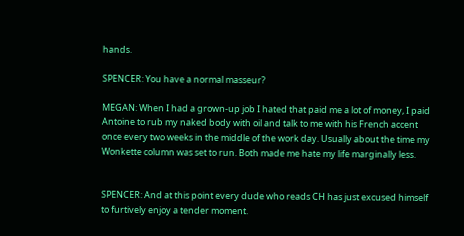hands.

SPENCER: You have a normal masseur?

MEGAN: When I had a grown-up job I hated that paid me a lot of money, I paid Antoine to rub my naked body with oil and talk to me with his French accent once every two weeks in the middle of the work day. Usually about the time my Wonkette column was set to run. Both made me hate my life marginally less.


SPENCER: And at this point every dude who reads CH has just excused himself to furtively enjoy a tender moment.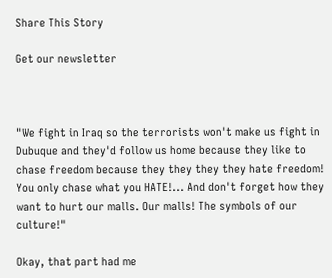Share This Story

Get our newsletter



"We fight in Iraq so the terrorists won't make us fight in Dubuque and they'd follow us home because they like to chase freedom because they they they they hate freedom! You only chase what you HATE!... And don't forget how they want to hurt our malls. Our malls! The symbols of our culture!"

Okay, that part had me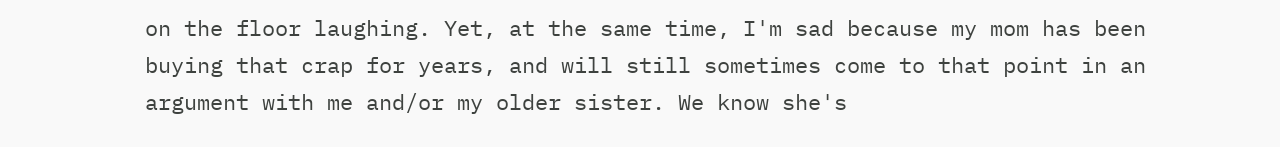on the floor laughing. Yet, at the same time, I'm sad because my mom has been buying that crap for years, and will still sometimes come to that point in an argument with me and/or my older sister. We know she's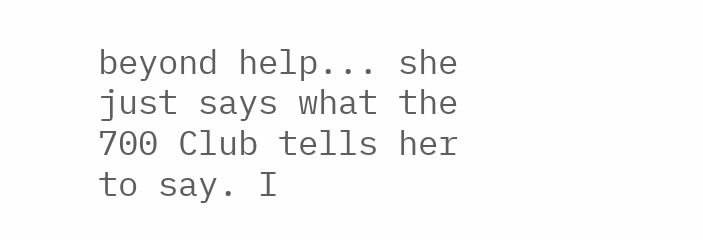beyond help... she just says what the 700 Club tells her to say. I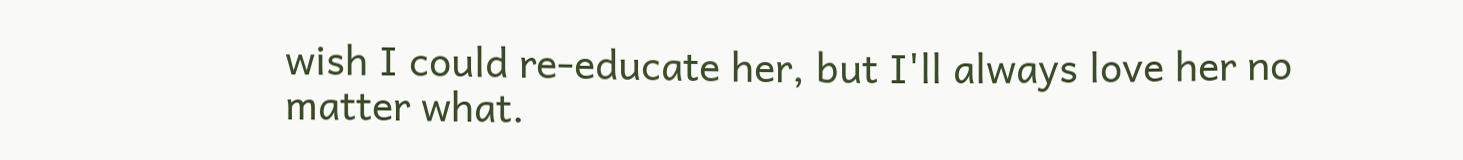wish I could re-educate her, but I'll always love her no matter what.